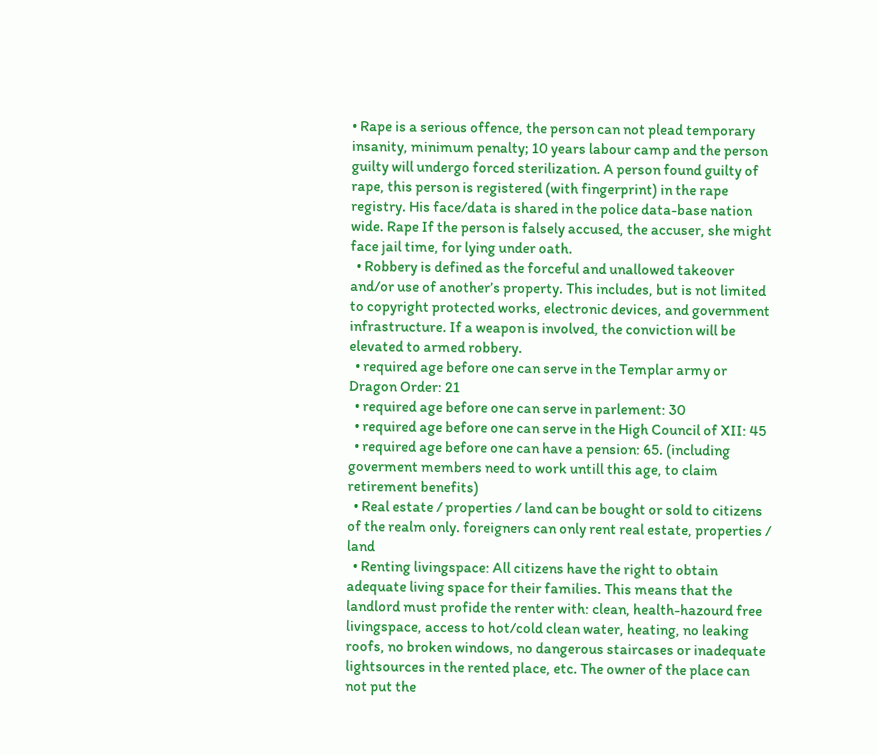• Rape is a serious offence, the person can not plead temporary insanity, minimum penalty; 10 years labour camp and the person guilty will undergo forced sterilization. A person found guilty of rape, this person is registered (with fingerprint) in the rape registry. His face/data is shared in the police data-base nation wide. Rape If the person is falsely accused, the accuser, she might face jail time, for lying under oath.
  • Robbery is defined as the forceful and unallowed takeover and/or use of another’s property. This includes, but is not limited to copyright protected works, electronic devices, and government infrastructure. If a weapon is involved, the conviction will be elevated to armed robbery.
  • required age before one can serve in the Templar army or Dragon Order: 21
  • required age before one can serve in parlement: 30
  • required age before one can serve in the High Council of XII: 45
  • required age before one can have a pension: 65. (including goverment members need to work untill this age, to claim retirement benefits)
  • Real estate / properties / land can be bought or sold to citizens of the realm only. foreigners can only rent real estate, properties / land
  • Renting livingspace: All citizens have the right to obtain adequate living space for their families. This means that the landlord must profide the renter with: clean, health-hazourd free livingspace, access to hot/cold clean water, heating, no leaking roofs, no broken windows, no dangerous staircases or inadequate lightsources in the rented place, etc. The owner of the place can not put the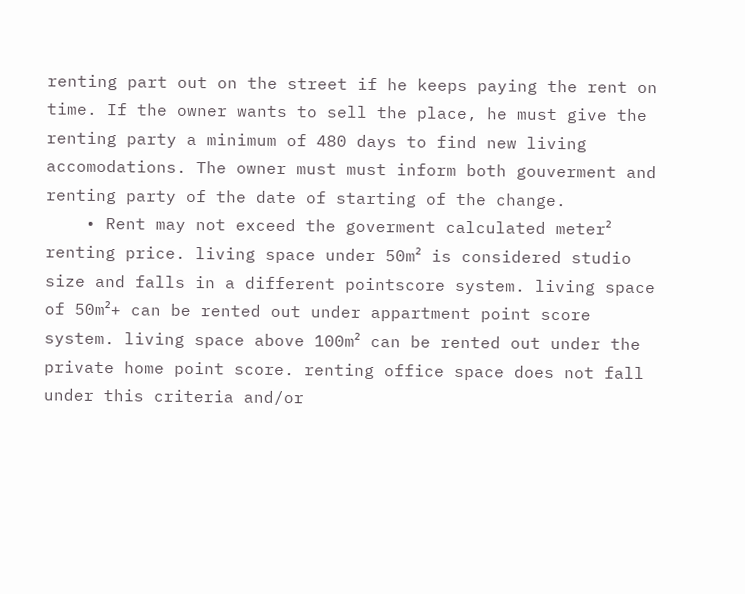renting part out on the street if he keeps paying the rent on time. If the owner wants to sell the place, he must give the renting party a minimum of 480 days to find new living accomodations. The owner must must inform both gouverment and renting party of the date of starting of the change.
    • Rent may not exceed the goverment calculated meter² renting price. living space under 50m² is considered studio size and falls in a different pointscore system. living space of 50m²+ can be rented out under appartment point score system. living space above 100m² can be rented out under the private home point score. renting office space does not fall under this criteria and/or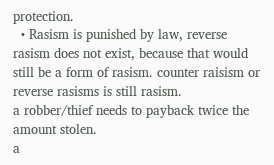protection.
  • Rasism is punished by law, reverse rasism does not exist, because that would still be a form of rasism. counter raisism or reverse rasisms is still rasism.
a robber/thief needs to payback twice the amount stolen.
a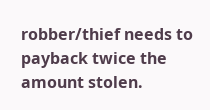robber/thief needs to payback twice the amount stolen.